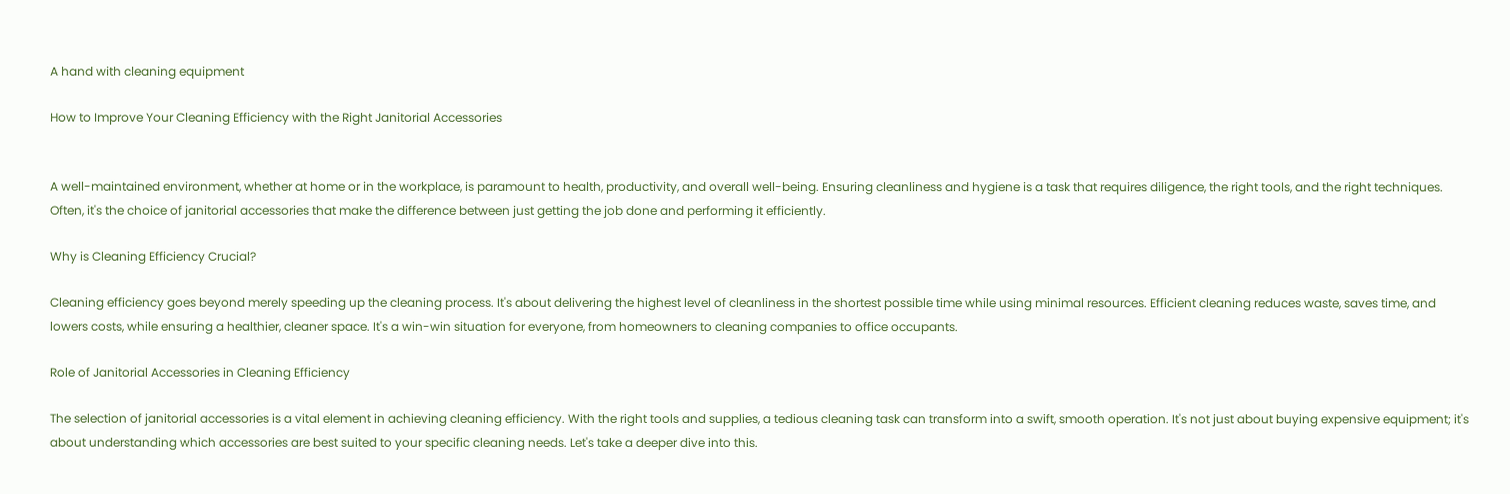A hand with cleaning equipment

How to Improve Your Cleaning Efficiency with the Right Janitorial Accessories


A well-maintained environment, whether at home or in the workplace, is paramount to health, productivity, and overall well-being. Ensuring cleanliness and hygiene is a task that requires diligence, the right tools, and the right techniques. Often, it's the choice of janitorial accessories that make the difference between just getting the job done and performing it efficiently.

Why is Cleaning Efficiency Crucial?

Cleaning efficiency goes beyond merely speeding up the cleaning process. It's about delivering the highest level of cleanliness in the shortest possible time while using minimal resources. Efficient cleaning reduces waste, saves time, and lowers costs, while ensuring a healthier, cleaner space. It's a win-win situation for everyone, from homeowners to cleaning companies to office occupants.

Role of Janitorial Accessories in Cleaning Efficiency

The selection of janitorial accessories is a vital element in achieving cleaning efficiency. With the right tools and supplies, a tedious cleaning task can transform into a swift, smooth operation. It's not just about buying expensive equipment; it's about understanding which accessories are best suited to your specific cleaning needs. Let's take a deeper dive into this.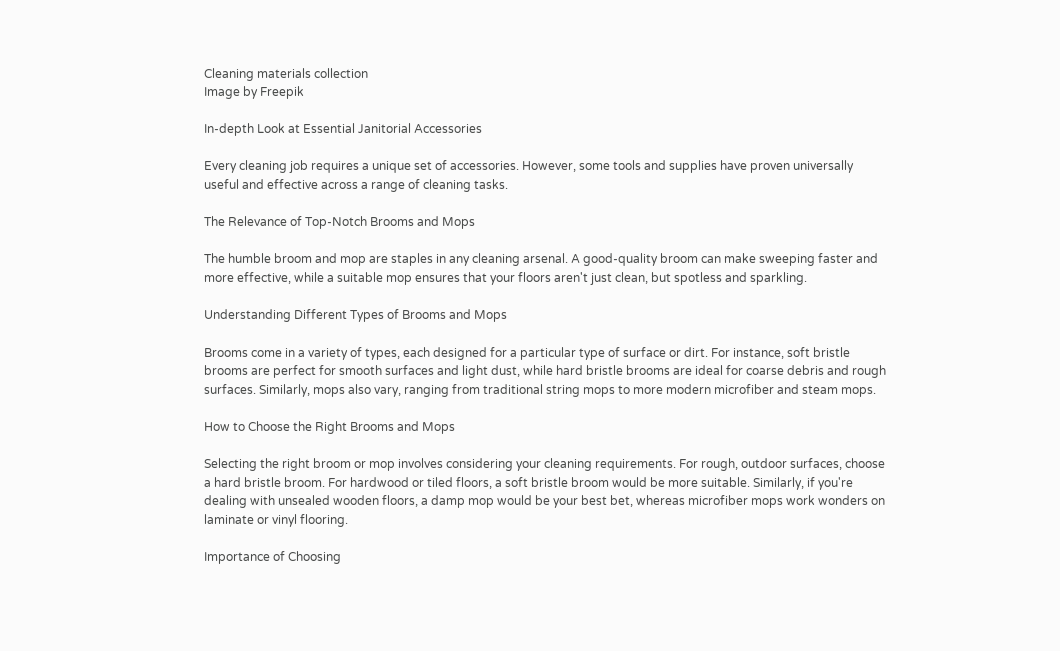Cleaning materials collection
Image by Freepik

In-depth Look at Essential Janitorial Accessories

Every cleaning job requires a unique set of accessories. However, some tools and supplies have proven universally useful and effective across a range of cleaning tasks.

The Relevance of Top-Notch Brooms and Mops

The humble broom and mop are staples in any cleaning arsenal. A good-quality broom can make sweeping faster and more effective, while a suitable mop ensures that your floors aren't just clean, but spotless and sparkling.

Understanding Different Types of Brooms and Mops

Brooms come in a variety of types, each designed for a particular type of surface or dirt. For instance, soft bristle brooms are perfect for smooth surfaces and light dust, while hard bristle brooms are ideal for coarse debris and rough surfaces. Similarly, mops also vary, ranging from traditional string mops to more modern microfiber and steam mops.

How to Choose the Right Brooms and Mops

Selecting the right broom or mop involves considering your cleaning requirements. For rough, outdoor surfaces, choose a hard bristle broom. For hardwood or tiled floors, a soft bristle broom would be more suitable. Similarly, if you're dealing with unsealed wooden floors, a damp mop would be your best bet, whereas microfiber mops work wonders on laminate or vinyl flooring.

Importance of Choosing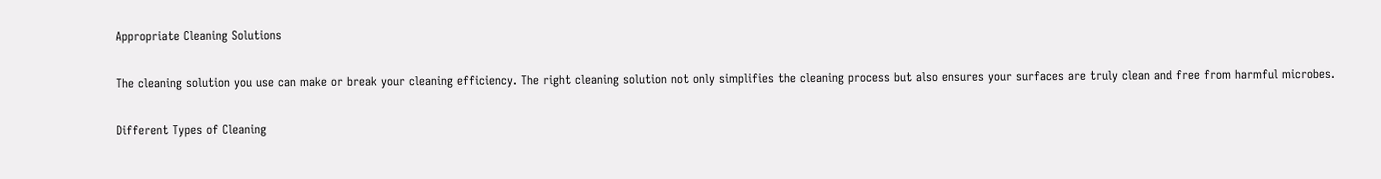Appropriate Cleaning Solutions

The cleaning solution you use can make or break your cleaning efficiency. The right cleaning solution not only simplifies the cleaning process but also ensures your surfaces are truly clean and free from harmful microbes.

Different Types of Cleaning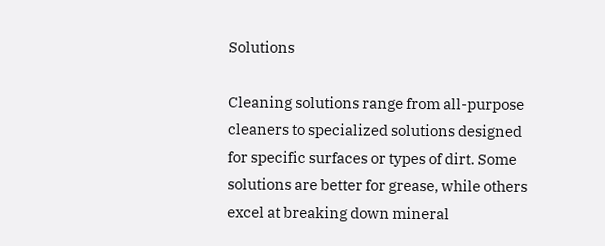Solutions

Cleaning solutions range from all-purpose cleaners to specialized solutions designed for specific surfaces or types of dirt. Some solutions are better for grease, while others excel at breaking down mineral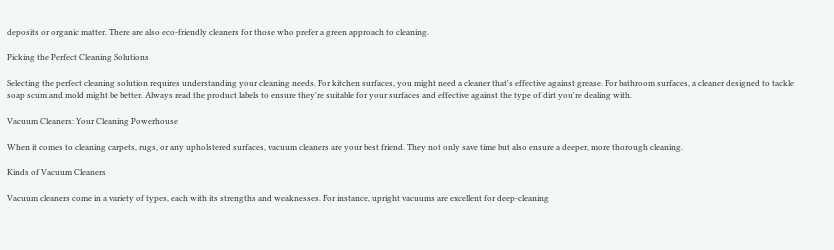deposits or organic matter. There are also eco-friendly cleaners for those who prefer a green approach to cleaning.

Picking the Perfect Cleaning Solutions

Selecting the perfect cleaning solution requires understanding your cleaning needs. For kitchen surfaces, you might need a cleaner that's effective against grease. For bathroom surfaces, a cleaner designed to tackle soap scum and mold might be better. Always read the product labels to ensure they're suitable for your surfaces and effective against the type of dirt you're dealing with.

Vacuum Cleaners: Your Cleaning Powerhouse

When it comes to cleaning carpets, rugs, or any upholstered surfaces, vacuum cleaners are your best friend. They not only save time but also ensure a deeper, more thorough cleaning.

Kinds of Vacuum Cleaners

Vacuum cleaners come in a variety of types, each with its strengths and weaknesses. For instance, upright vacuums are excellent for deep-cleaning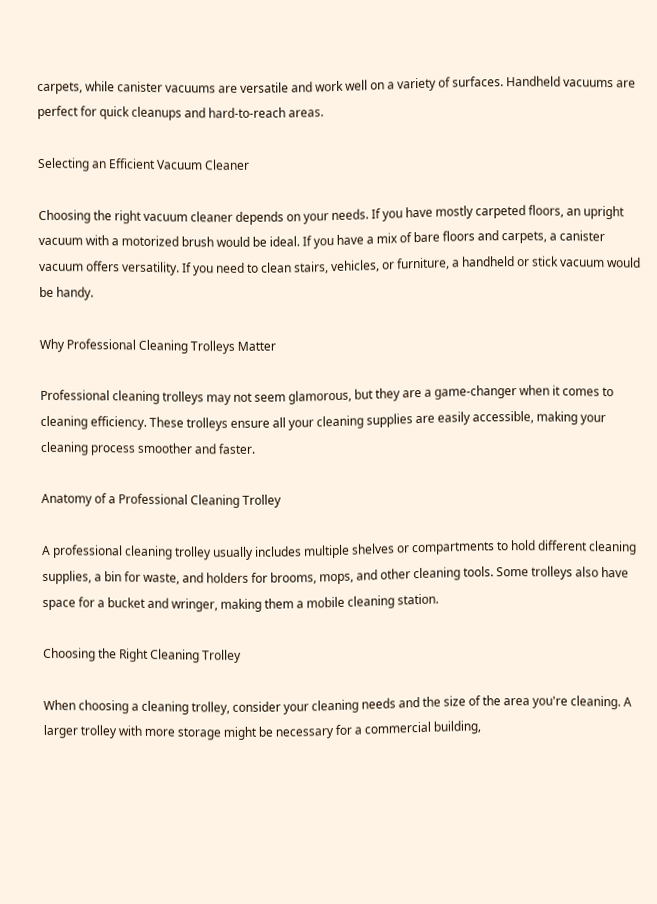carpets, while canister vacuums are versatile and work well on a variety of surfaces. Handheld vacuums are perfect for quick cleanups and hard-to-reach areas.

Selecting an Efficient Vacuum Cleaner

Choosing the right vacuum cleaner depends on your needs. If you have mostly carpeted floors, an upright vacuum with a motorized brush would be ideal. If you have a mix of bare floors and carpets, a canister vacuum offers versatility. If you need to clean stairs, vehicles, or furniture, a handheld or stick vacuum would be handy.

Why Professional Cleaning Trolleys Matter

Professional cleaning trolleys may not seem glamorous, but they are a game-changer when it comes to cleaning efficiency. These trolleys ensure all your cleaning supplies are easily accessible, making your cleaning process smoother and faster.

Anatomy of a Professional Cleaning Trolley

A professional cleaning trolley usually includes multiple shelves or compartments to hold different cleaning supplies, a bin for waste, and holders for brooms, mops, and other cleaning tools. Some trolleys also have space for a bucket and wringer, making them a mobile cleaning station.

Choosing the Right Cleaning Trolley

When choosing a cleaning trolley, consider your cleaning needs and the size of the area you're cleaning. A larger trolley with more storage might be necessary for a commercial building,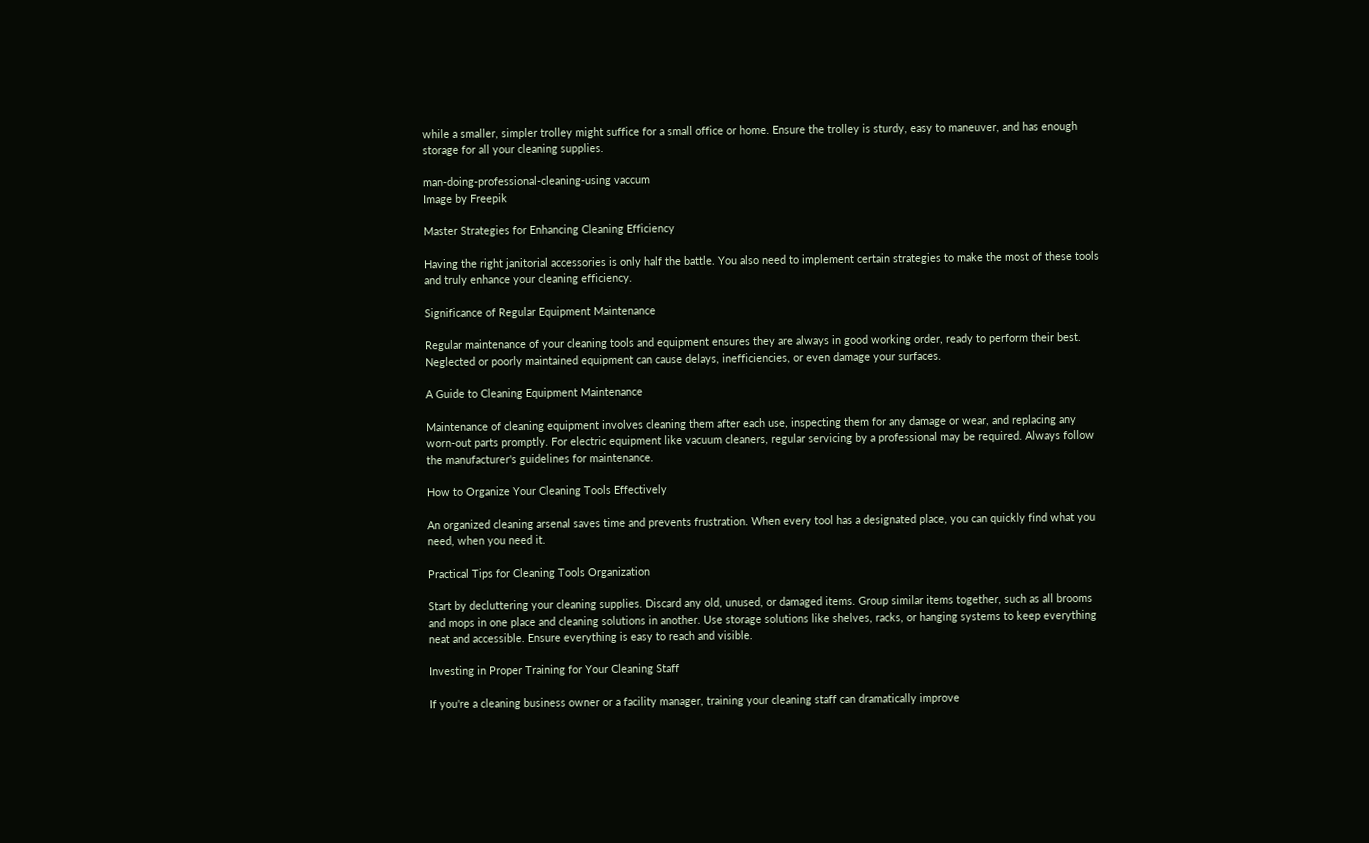while a smaller, simpler trolley might suffice for a small office or home. Ensure the trolley is sturdy, easy to maneuver, and has enough storage for all your cleaning supplies.

man-doing-professional-cleaning-using vaccum
Image by Freepik

Master Strategies for Enhancing Cleaning Efficiency

Having the right janitorial accessories is only half the battle. You also need to implement certain strategies to make the most of these tools and truly enhance your cleaning efficiency.

Significance of Regular Equipment Maintenance

Regular maintenance of your cleaning tools and equipment ensures they are always in good working order, ready to perform their best. Neglected or poorly maintained equipment can cause delays, inefficiencies, or even damage your surfaces.

A Guide to Cleaning Equipment Maintenance

Maintenance of cleaning equipment involves cleaning them after each use, inspecting them for any damage or wear, and replacing any worn-out parts promptly. For electric equipment like vacuum cleaners, regular servicing by a professional may be required. Always follow the manufacturer's guidelines for maintenance.

How to Organize Your Cleaning Tools Effectively

An organized cleaning arsenal saves time and prevents frustration. When every tool has a designated place, you can quickly find what you need, when you need it.

Practical Tips for Cleaning Tools Organization

Start by decluttering your cleaning supplies. Discard any old, unused, or damaged items. Group similar items together, such as all brooms and mops in one place and cleaning solutions in another. Use storage solutions like shelves, racks, or hanging systems to keep everything neat and accessible. Ensure everything is easy to reach and visible.

Investing in Proper Training for Your Cleaning Staff

If you're a cleaning business owner or a facility manager, training your cleaning staff can dramatically improve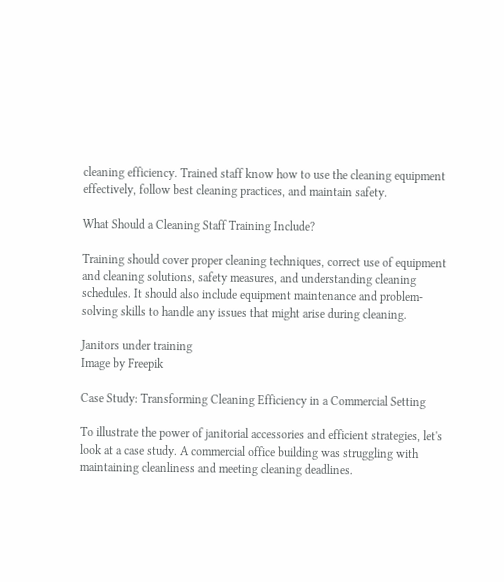cleaning efficiency. Trained staff know how to use the cleaning equipment effectively, follow best cleaning practices, and maintain safety.

What Should a Cleaning Staff Training Include?

Training should cover proper cleaning techniques, correct use of equipment and cleaning solutions, safety measures, and understanding cleaning schedules. It should also include equipment maintenance and problem-solving skills to handle any issues that might arise during cleaning.

Janitors under training
Image by Freepik

Case Study: Transforming Cleaning Efficiency in a Commercial Setting

To illustrate the power of janitorial accessories and efficient strategies, let's look at a case study. A commercial office building was struggling with maintaining cleanliness and meeting cleaning deadlines.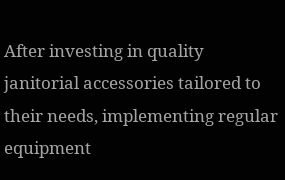After investing in quality janitorial accessories tailored to their needs, implementing regular equipment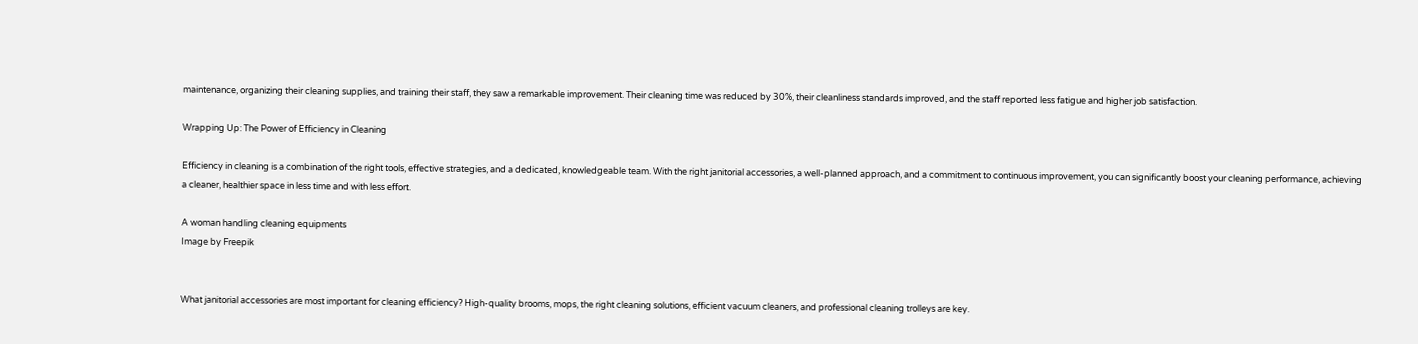maintenance, organizing their cleaning supplies, and training their staff, they saw a remarkable improvement. Their cleaning time was reduced by 30%, their cleanliness standards improved, and the staff reported less fatigue and higher job satisfaction.

Wrapping Up: The Power of Efficiency in Cleaning

Efficiency in cleaning is a combination of the right tools, effective strategies, and a dedicated, knowledgeable team. With the right janitorial accessories, a well-planned approach, and a commitment to continuous improvement, you can significantly boost your cleaning performance, achieving a cleaner, healthier space in less time and with less effort.

A woman handling cleaning equipments
Image by Freepik


What janitorial accessories are most important for cleaning efficiency? High-quality brooms, mops, the right cleaning solutions, efficient vacuum cleaners, and professional cleaning trolleys are key.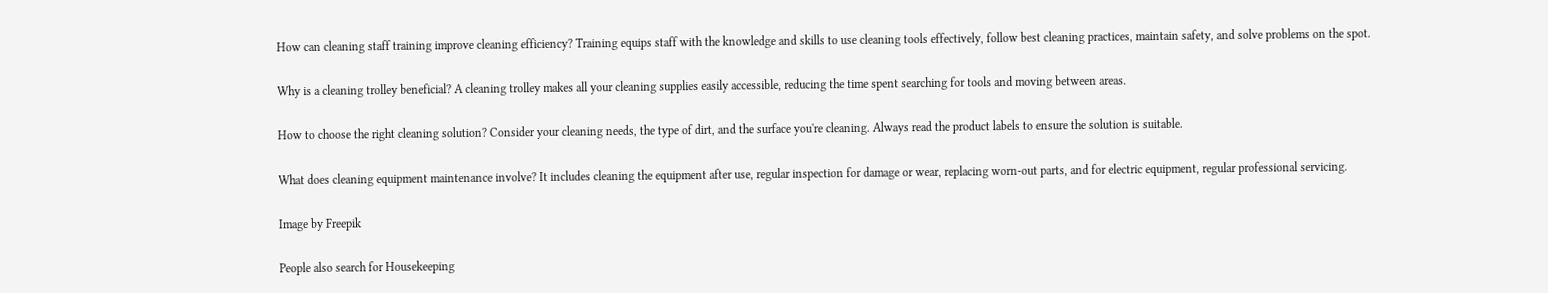How can cleaning staff training improve cleaning efficiency? Training equips staff with the knowledge and skills to use cleaning tools effectively, follow best cleaning practices, maintain safety, and solve problems on the spot.

Why is a cleaning trolley beneficial? A cleaning trolley makes all your cleaning supplies easily accessible, reducing the time spent searching for tools and moving between areas.

How to choose the right cleaning solution? Consider your cleaning needs, the type of dirt, and the surface you're cleaning. Always read the product labels to ensure the solution is suitable.

What does cleaning equipment maintenance involve? It includes cleaning the equipment after use, regular inspection for damage or wear, replacing worn-out parts, and for electric equipment, regular professional servicing.

Image by Freepik

People also search for Housekeeping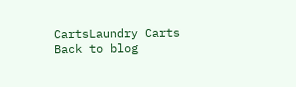CartsLaundry Carts
Back to blog